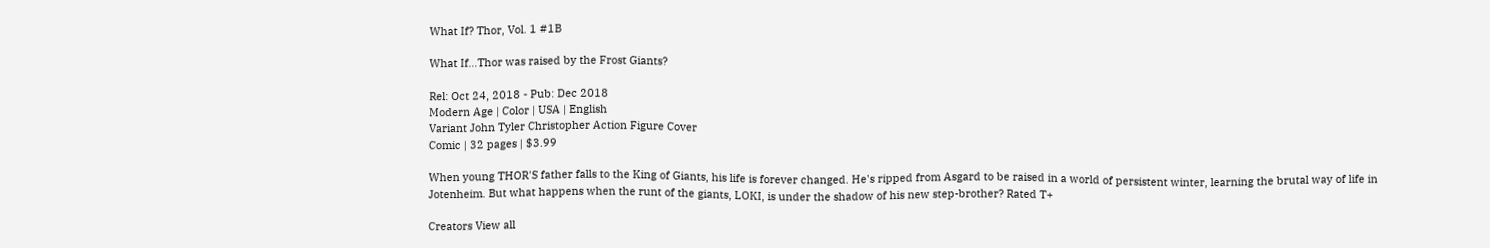What If? Thor, Vol. 1 #1B

What If...Thor was raised by the Frost Giants?

Rel: Oct 24, 2018 - Pub: Dec 2018
Modern Age | Color | USA | English
Variant John Tyler Christopher Action Figure Cover
Comic | 32 pages | $3.99

When young THOR'S father falls to the King of Giants, his life is forever changed. He's ripped from Asgard to be raised in a world of persistent winter, learning the brutal way of life in Jotenheim. But what happens when the runt of the giants, LOKI, is under the shadow of his new step-brother? Rated T+

Creators View all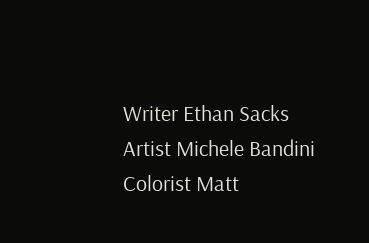Writer Ethan Sacks
Artist Michele Bandini
Colorist Matt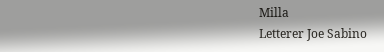Milla
Letterer Joe Sabino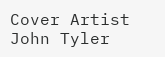Cover Artist John Tyler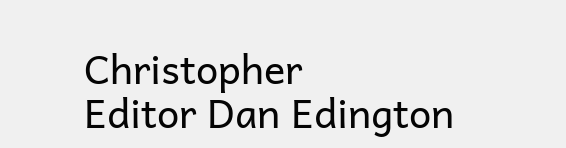Christopher
Editor Dan Edington